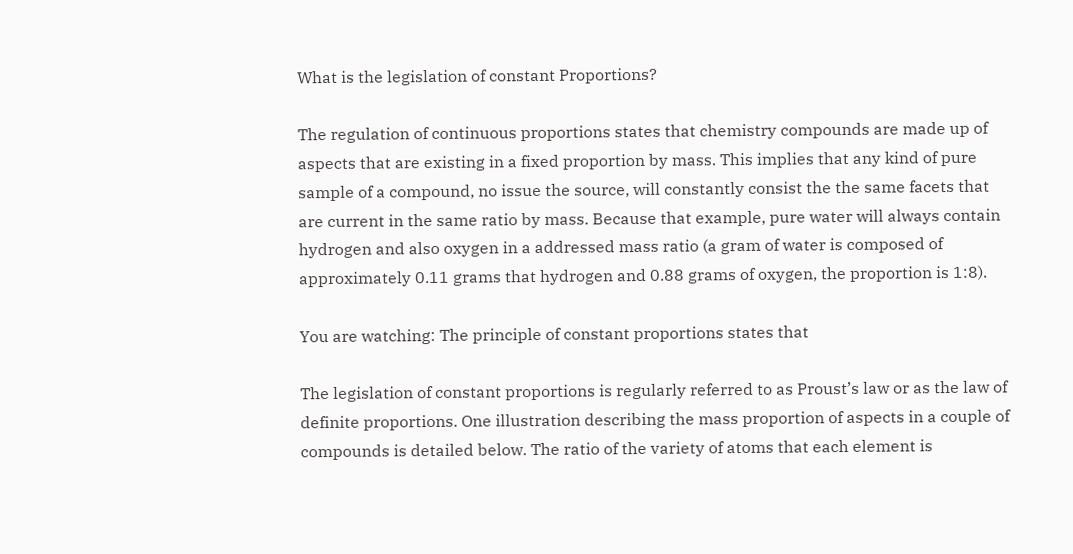What is the legislation of constant Proportions?

The regulation of continuous proportions states that chemistry compounds are made up of aspects that are existing in a fixed proportion by mass. This implies that any kind of pure sample of a compound, no issue the source, will constantly consist the the same facets that are current in the same ratio by mass. Because that example, pure water will always contain hydrogen and also oxygen in a addressed mass ratio (a gram of water is composed of approximately 0.11 grams that hydrogen and 0.88 grams of oxygen, the proportion is 1:8).

You are watching: The principle of constant proportions states that

The legislation of constant proportions is regularly referred to as Proust’s law or as the law of definite proportions. One illustration describing the mass proportion of aspects in a couple of compounds is detailed below. The ratio of the variety of atoms that each element is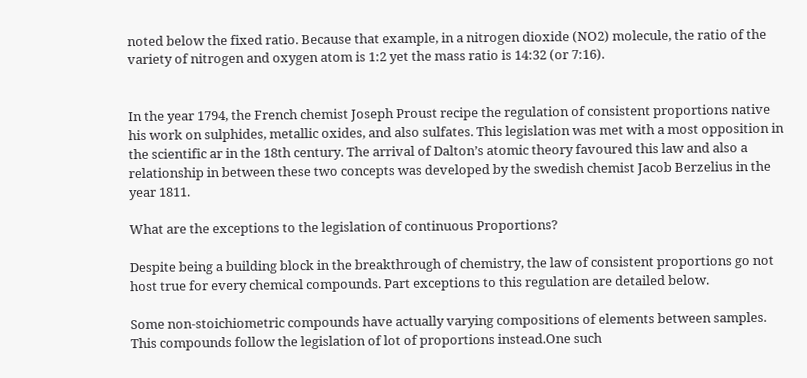noted below the fixed ratio. Because that example, in a nitrogen dioxide (NO2) molecule, the ratio of the variety of nitrogen and oxygen atom is 1:2 yet the mass ratio is 14:32 (or 7:16).


In the year 1794, the French chemist Joseph Proust recipe the regulation of consistent proportions native his work on sulphides, metallic oxides, and also sulfates. This legislation was met with a most opposition in the scientific ar in the 18th century. The arrival of Dalton’s atomic theory favoured this law and also a relationship in between these two concepts was developed by the swedish chemist Jacob Berzelius in the year 1811.

What are the exceptions to the legislation of continuous Proportions?

Despite being a building block in the breakthrough of chemistry, the law of consistent proportions go not host true for every chemical compounds. Part exceptions to this regulation are detailed below.

Some non-stoichiometric compounds have actually varying compositions of elements between samples. This compounds follow the legislation of lot of proportions instead.One such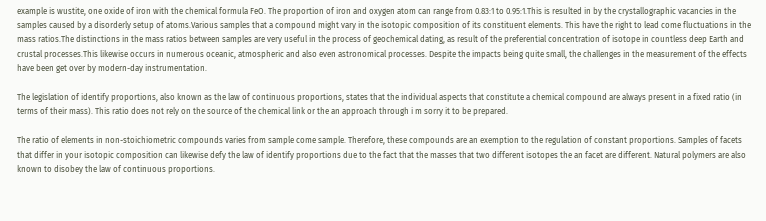example is wustite, one oxide of iron with the chemical formula FeO. The proportion of iron and oxygen atom can range from 0.83:1 to 0.95:1.This is resulted in by the crystallographic vacancies in the samples caused by a disorderly setup of atoms.Various samples that a compound might vary in the isotopic composition of its constituent elements. This have the right to lead come fluctuations in the mass ratios.The distinctions in the mass ratios between samples are very useful in the process of geochemical dating, as result of the preferential concentration of isotope in countless deep Earth and crustal processes.This likewise occurs in numerous oceanic, atmospheric and also even astronomical processes. Despite the impacts being quite small, the challenges in the measurement of the effects have been get over by modern-day instrumentation.

The legislation of identify proportions, also known as the law of continuous proportions, states that the individual aspects that constitute a chemical compound are always present in a fixed ratio (in terms of their mass). This ratio does not rely on the source of the chemical link or the an approach through i m sorry it to be prepared.

The ratio of elements in non-stoichiometric compounds varies from sample come sample. Therefore, these compounds are an exemption to the regulation of constant proportions. Samples of facets that differ in your isotopic composition can likewise defy the law of identify proportions due to the fact that the masses that two different isotopes the an facet are different. Natural polymers are also known to disobey the law of continuous proportions.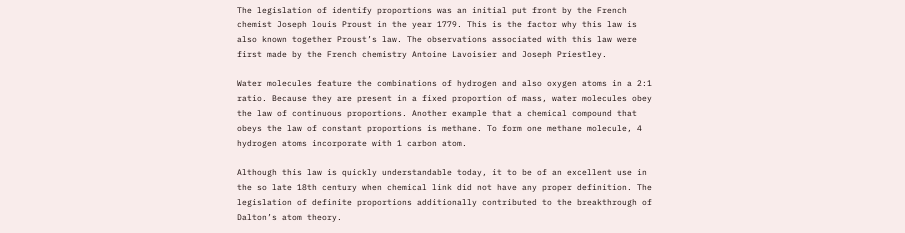The legislation of identify proportions was an initial put front by the French chemist Joseph louis Proust in the year 1779. This is the factor why this law is also known together Proust’s law. The observations associated with this law were first made by the French chemistry Antoine Lavoisier and Joseph Priestley.

Water molecules feature the combinations of hydrogen and also oxygen atoms in a 2:1 ratio. Because they are present in a fixed proportion of mass, water molecules obey the law of continuous proportions. Another example that a chemical compound that obeys the law of constant proportions is methane. To form one methane molecule, 4 hydrogen atoms incorporate with 1 carbon atom.

Although this law is quickly understandable today, it to be of an excellent use in the so late 18th century when chemical link did not have any proper definition. The legislation of definite proportions additionally contributed to the breakthrough of Dalton’s atom theory.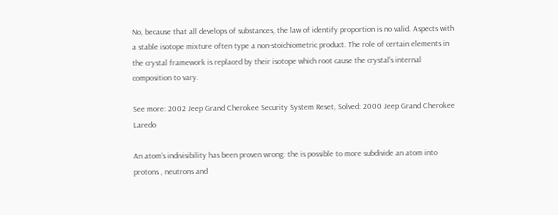No, because that all develops of substances, the law of identify proportion is no valid. Aspects with a stable isotope mixture often type a non-stoichiometric product. The role of certain elements in the crystal framework is replaced by their isotope which root cause the crystal’s internal composition to vary.

See more: 2002 Jeep Grand Cherokee Security System Reset, Solved: 2000 Jeep Grand Cherokee Laredo

An atom’s indivisibility has been proven wrong: the is possible to more subdivide an atom into protons , neutrons and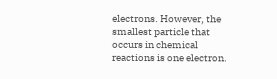electrons. However, the smallest particle that occurs in chemical reactions is one electron.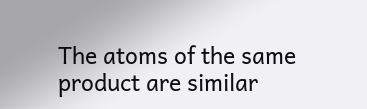The atoms of the same product are similar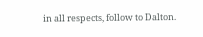in all respects, follow to Dalton.